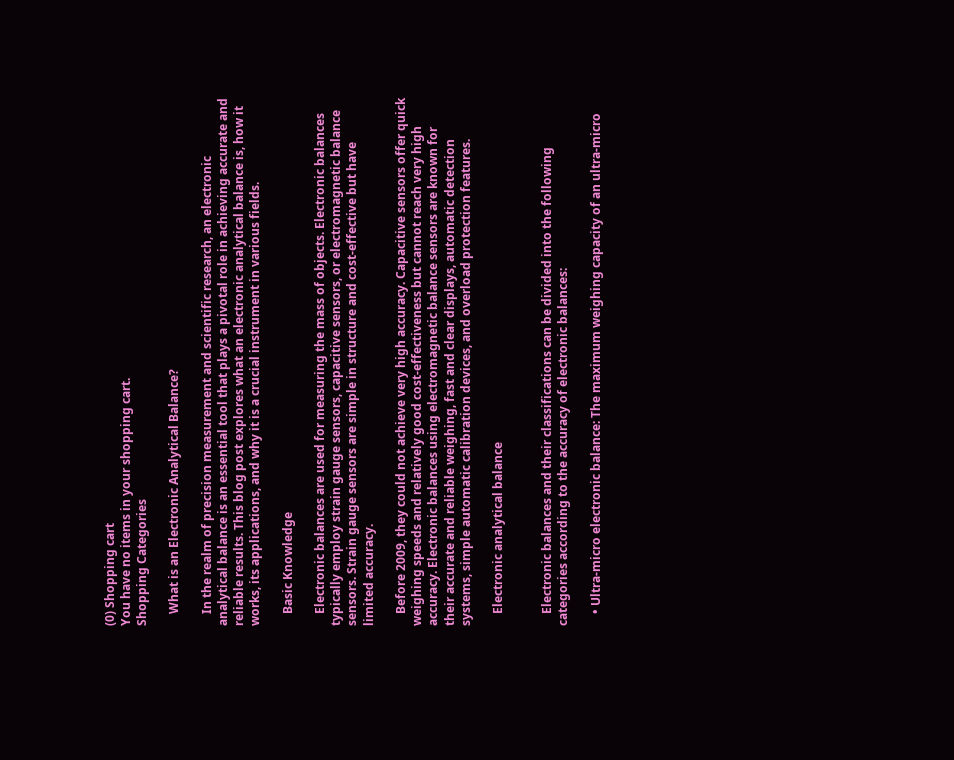(0) Shopping cart
You have no items in your shopping cart.
Shopping Categories

    What is an Electronic Analytical Balance?

    In the realm of precision measurement and scientific research, an electronic analytical balance is an essential tool that plays a pivotal role in achieving accurate and reliable results. This blog post explores what an electronic analytical balance is, how it works, its applications, and why it is a crucial instrument in various fields.

    Basic Knowledge

    Electronic balances are used for measuring the mass of objects. Electronic balances typically employ strain gauge sensors, capacitive sensors, or electromagnetic balance sensors. Strain gauge sensors are simple in structure and cost-effective but have limited accuracy.

    Before 2009, they could not achieve very high accuracy. Capacitive sensors offer quick weighing speeds and relatively good cost-effectiveness but cannot reach very high accuracy. Electronic balances using electromagnetic balance sensors are known for their accurate and reliable weighing, fast and clear displays, automatic detection systems, simple automatic calibration devices, and overload protection features.

    Electronic analytical balance


    Electronic balances and their classifications can be divided into the following categories according to the accuracy of electronic balances:

    • Ultra-micro electronic balance: The maximum weighing capacity of an ultra-micro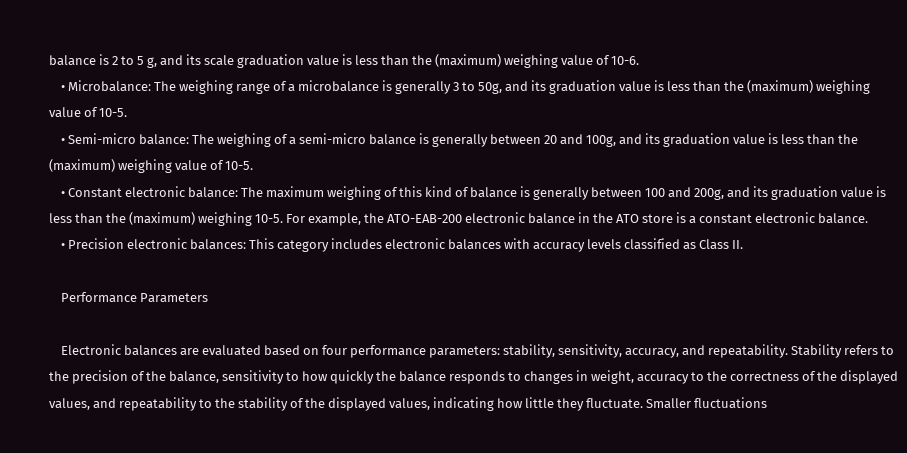balance is 2 to 5 g, and its scale graduation value is less than the (maximum) weighing value of 10-6.
    • Microbalance: The weighing range of a microbalance is generally 3 to 50g, and its graduation value is less than the (maximum) weighing value of 10-5.
    • Semi-micro balance: The weighing of a semi-micro balance is generally between 20 and 100g, and its graduation value is less than the (maximum) weighing value of 10-5.
    • Constant electronic balance: The maximum weighing of this kind of balance is generally between 100 and 200g, and its graduation value is less than the (maximum) weighing 10-5. For example, the ATO-EAB-200 electronic balance in the ATO store is a constant electronic balance.
    • Precision electronic balances: This category includes electronic balances with accuracy levels classified as Class II.

    Performance Parameters

    Electronic balances are evaluated based on four performance parameters: stability, sensitivity, accuracy, and repeatability. Stability refers to the precision of the balance, sensitivity to how quickly the balance responds to changes in weight, accuracy to the correctness of the displayed values, and repeatability to the stability of the displayed values, indicating how little they fluctuate. Smaller fluctuations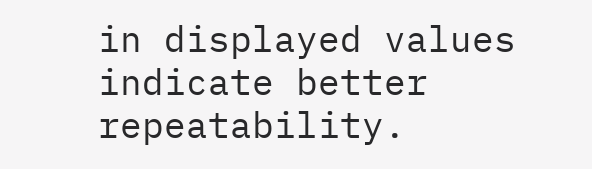in displayed values indicate better repeatability.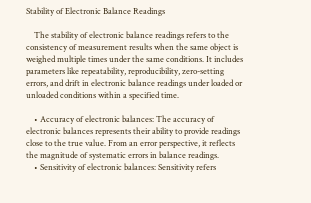Stability of Electronic Balance Readings

    The stability of electronic balance readings refers to the consistency of measurement results when the same object is weighed multiple times under the same conditions. It includes parameters like repeatability, reproducibility, zero-setting errors, and drift in electronic balance readings under loaded or unloaded conditions within a specified time.

    • Accuracy of electronic balances: The accuracy of electronic balances represents their ability to provide readings close to the true value. From an error perspective, it reflects the magnitude of systematic errors in balance readings.
    • Sensitivity of electronic balances: Sensitivity refers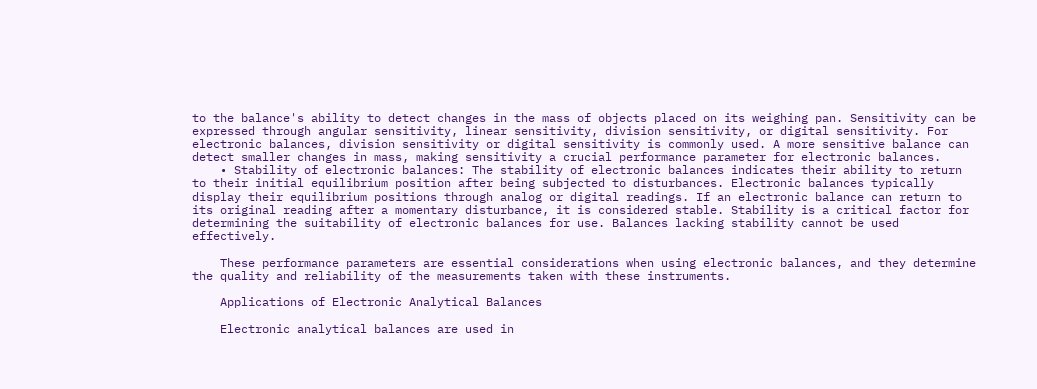to the balance's ability to detect changes in the mass of objects placed on its weighing pan. Sensitivity can be expressed through angular sensitivity, linear sensitivity, division sensitivity, or digital sensitivity. For electronic balances, division sensitivity or digital sensitivity is commonly used. A more sensitive balance can detect smaller changes in mass, making sensitivity a crucial performance parameter for electronic balances.
    • Stability of electronic balances: The stability of electronic balances indicates their ability to return to their initial equilibrium position after being subjected to disturbances. Electronic balances typically display their equilibrium positions through analog or digital readings. If an electronic balance can return to its original reading after a momentary disturbance, it is considered stable. Stability is a critical factor for determining the suitability of electronic balances for use. Balances lacking stability cannot be used effectively.

    These performance parameters are essential considerations when using electronic balances, and they determine the quality and reliability of the measurements taken with these instruments.

    Applications of Electronic Analytical Balances

    Electronic analytical balances are used in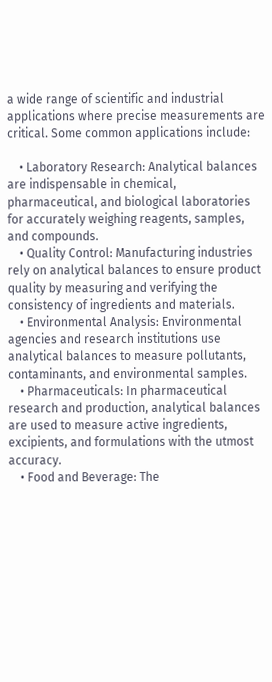a wide range of scientific and industrial applications where precise measurements are critical. Some common applications include:

    • Laboratory Research: Analytical balances are indispensable in chemical, pharmaceutical, and biological laboratories for accurately weighing reagents, samples, and compounds.
    • Quality Control: Manufacturing industries rely on analytical balances to ensure product quality by measuring and verifying the consistency of ingredients and materials.
    • Environmental Analysis: Environmental agencies and research institutions use analytical balances to measure pollutants, contaminants, and environmental samples.
    • Pharmaceuticals: In pharmaceutical research and production, analytical balances are used to measure active ingredients, excipients, and formulations with the utmost accuracy.
    • Food and Beverage: The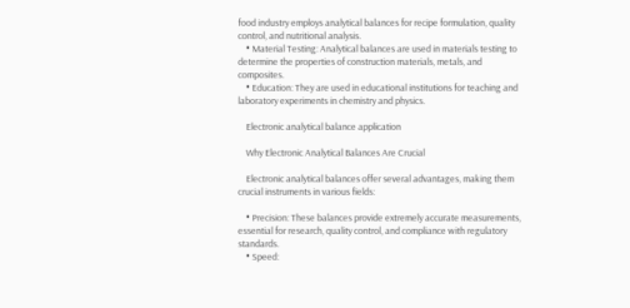food industry employs analytical balances for recipe formulation, quality control, and nutritional analysis.
    • Material Testing: Analytical balances are used in materials testing to determine the properties of construction materials, metals, and composites.
    • Education: They are used in educational institutions for teaching and laboratory experiments in chemistry and physics.

    Electronic analytical balance application

    Why Electronic Analytical Balances Are Crucial

    Electronic analytical balances offer several advantages, making them crucial instruments in various fields:

    • Precision: These balances provide extremely accurate measurements, essential for research, quality control, and compliance with regulatory standards.
    • Speed: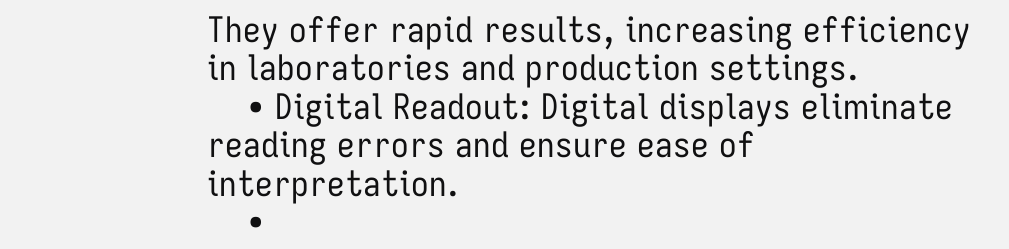They offer rapid results, increasing efficiency in laboratories and production settings.
    • Digital Readout: Digital displays eliminate reading errors and ensure ease of interpretation.
    •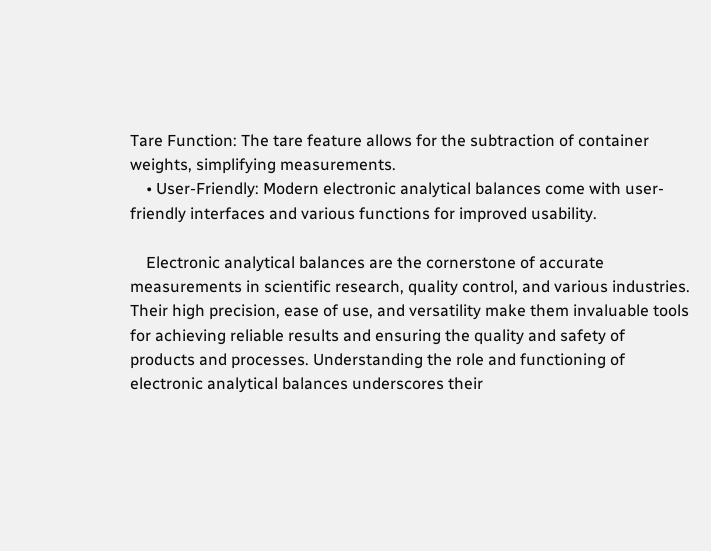Tare Function: The tare feature allows for the subtraction of container weights, simplifying measurements.
    • User-Friendly: Modern electronic analytical balances come with user-friendly interfaces and various functions for improved usability.

    Electronic analytical balances are the cornerstone of accurate measurements in scientific research, quality control, and various industries. Their high precision, ease of use, and versatility make them invaluable tools for achieving reliable results and ensuring the quality and safety of products and processes. Understanding the role and functioning of electronic analytical balances underscores their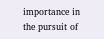importance in the pursuit of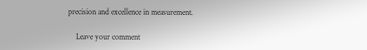precision and excellence in measurement.

    Leave your comment